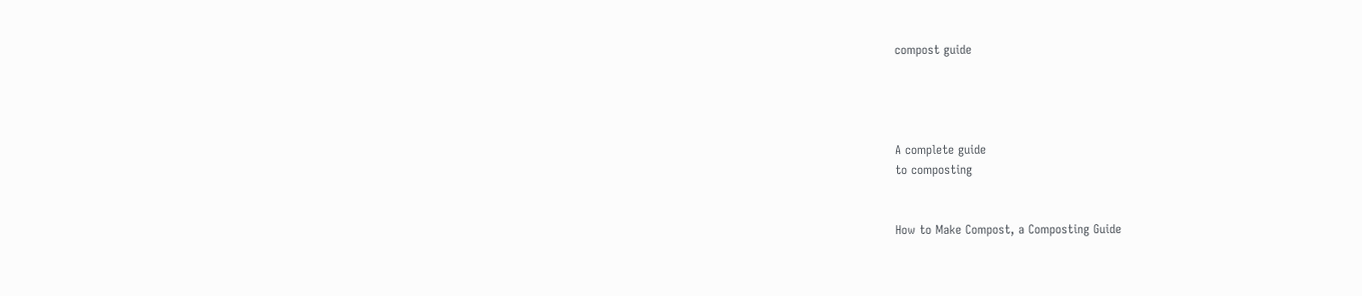compost guide




A complete guide
to composting


How to Make Compost, a Composting Guide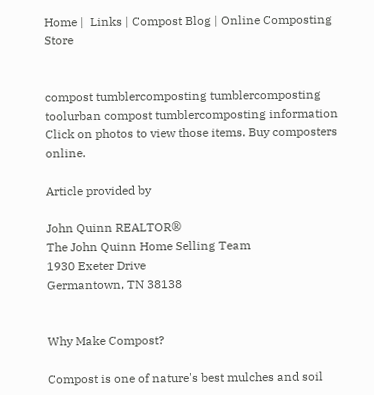Home |  Links | Compost Blog | Online Composting Store


compost tumblercomposting tumblercomposting toolurban compost tumblercomposting information
Click on photos to view those items. Buy composters online.

Article provided by

John Quinn REALTOR®
The John Quinn Home Selling Team
1930 Exeter Drive
Germantown, TN 38138


Why Make Compost?

Compost is one of nature's best mulches and soil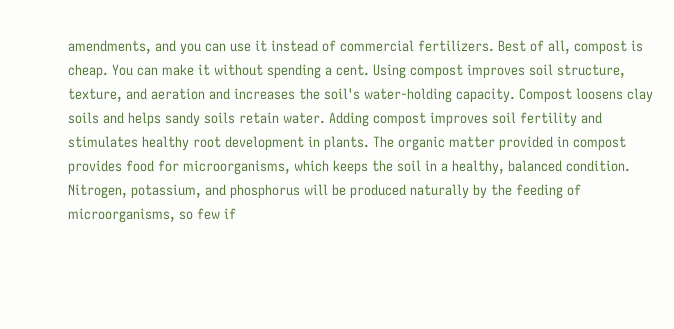amendments, and you can use it instead of commercial fertilizers. Best of all, compost is cheap. You can make it without spending a cent. Using compost improves soil structure, texture, and aeration and increases the soil's water-holding capacity. Compost loosens clay soils and helps sandy soils retain water. Adding compost improves soil fertility and stimulates healthy root development in plants. The organic matter provided in compost provides food for microorganisms, which keeps the soil in a healthy, balanced condition. Nitrogen, potassium, and phosphorus will be produced naturally by the feeding of microorganisms, so few if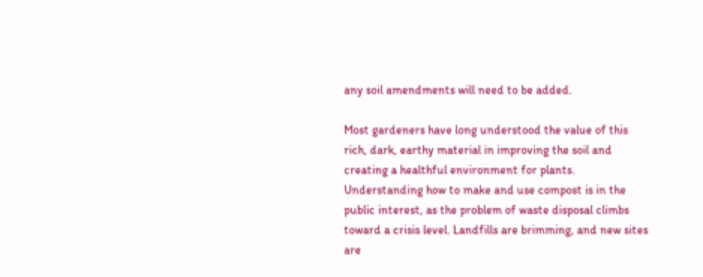any soil amendments will need to be added.

Most gardeners have long understood the value of this rich, dark, earthy material in improving the soil and creating a healthful environment for plants. Understanding how to make and use compost is in the public interest, as the problem of waste disposal climbs toward a crisis level. Landfills are brimming, and new sites are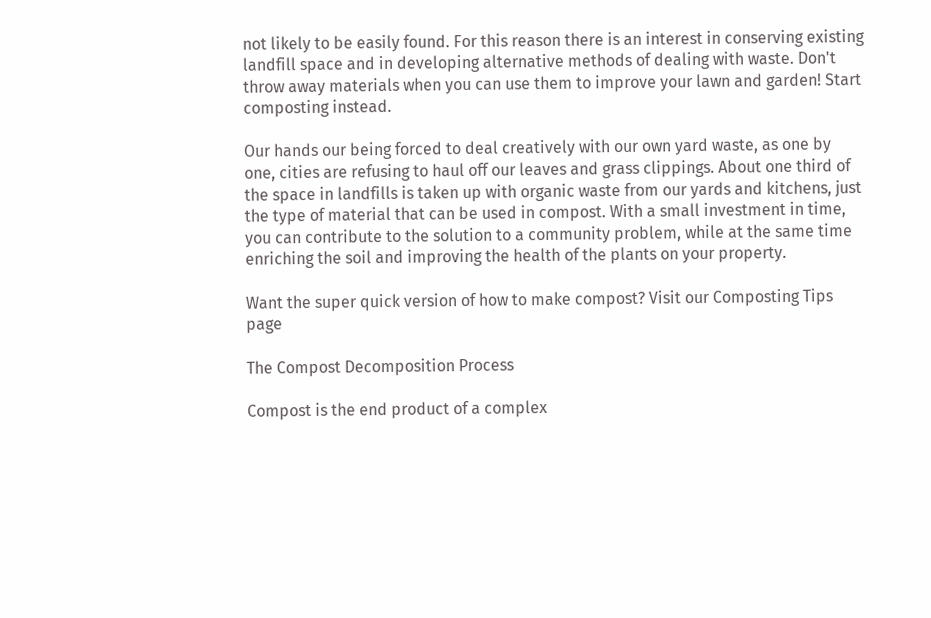not likely to be easily found. For this reason there is an interest in conserving existing landfill space and in developing alternative methods of dealing with waste. Don't throw away materials when you can use them to improve your lawn and garden! Start composting instead.

Our hands our being forced to deal creatively with our own yard waste, as one by one, cities are refusing to haul off our leaves and grass clippings. About one third of the space in landfills is taken up with organic waste from our yards and kitchens, just the type of material that can be used in compost. With a small investment in time, you can contribute to the solution to a community problem, while at the same time enriching the soil and improving the health of the plants on your property.

Want the super quick version of how to make compost? Visit our Composting Tips page

The Compost Decomposition Process

Compost is the end product of a complex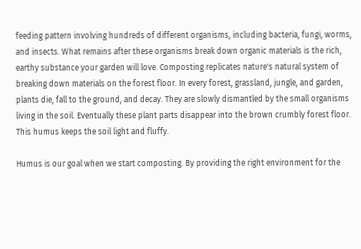feeding pattern involving hundreds of different organisms, including bacteria, fungi, worms, and insects. What remains after these organisms break down organic materials is the rich, earthy substance your garden will love. Composting replicates nature's natural system of breaking down materials on the forest floor. In every forest, grassland, jungle, and garden, plants die, fall to the ground, and decay. They are slowly dismantled by the small organisms living in the soil. Eventually these plant parts disappear into the brown crumbly forest floor. This humus keeps the soil light and fluffy.

Humus is our goal when we start composting. By providing the right environment for the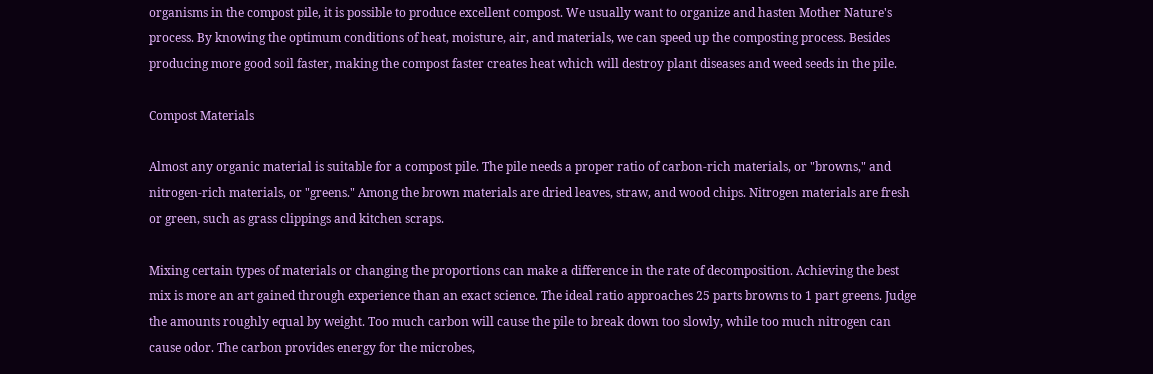organisms in the compost pile, it is possible to produce excellent compost. We usually want to organize and hasten Mother Nature's process. By knowing the optimum conditions of heat, moisture, air, and materials, we can speed up the composting process. Besides producing more good soil faster, making the compost faster creates heat which will destroy plant diseases and weed seeds in the pile.

Compost Materials

Almost any organic material is suitable for a compost pile. The pile needs a proper ratio of carbon-rich materials, or "browns," and nitrogen-rich materials, or "greens." Among the brown materials are dried leaves, straw, and wood chips. Nitrogen materials are fresh or green, such as grass clippings and kitchen scraps.

Mixing certain types of materials or changing the proportions can make a difference in the rate of decomposition. Achieving the best mix is more an art gained through experience than an exact science. The ideal ratio approaches 25 parts browns to 1 part greens. Judge the amounts roughly equal by weight. Too much carbon will cause the pile to break down too slowly, while too much nitrogen can cause odor. The carbon provides energy for the microbes,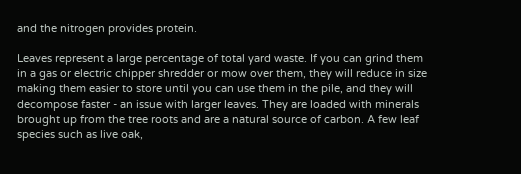and the nitrogen provides protein.

Leaves represent a large percentage of total yard waste. If you can grind them in a gas or electric chipper shredder or mow over them, they will reduce in size making them easier to store until you can use them in the pile, and they will decompose faster - an issue with larger leaves. They are loaded with minerals brought up from the tree roots and are a natural source of carbon. A few leaf species such as live oak,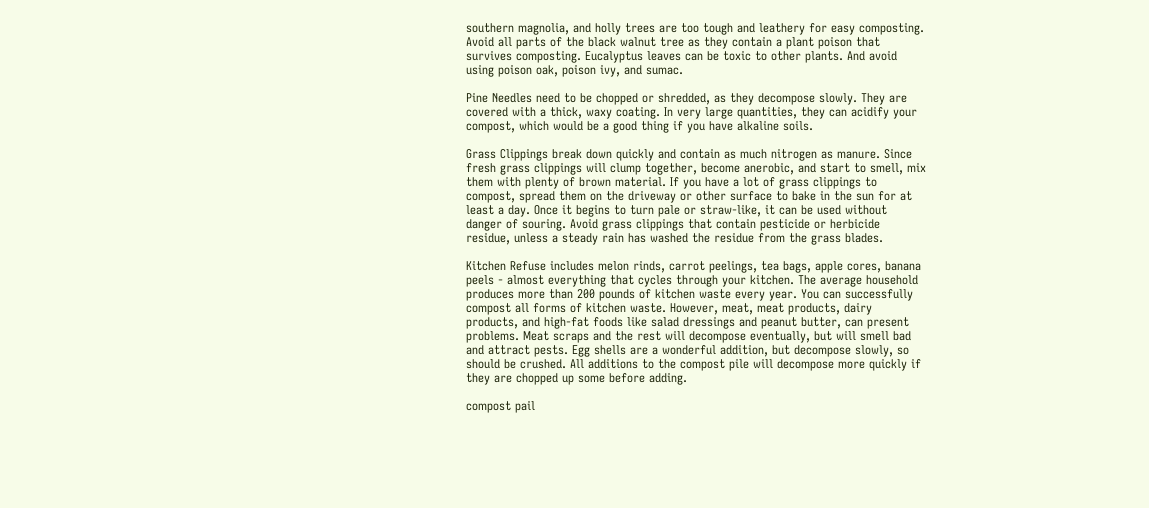southern magnolia, and holly trees are too tough and leathery for easy composting. Avoid all parts of the black walnut tree as they contain a plant poison that survives composting. Eucalyptus leaves can be toxic to other plants. And avoid using poison oak, poison ivy, and sumac.

Pine Needles need to be chopped or shredded, as they decompose slowly. They are covered with a thick, waxy coating. In very large quantities, they can acidify your compost, which would be a good thing if you have alkaline soils.

Grass Clippings break down quickly and contain as much nitrogen as manure. Since fresh grass clippings will clump together, become anerobic, and start to smell, mix them with plenty of brown material. If you have a lot of grass clippings to compost, spread them on the driveway or other surface to bake in the sun for at least a day. Once it begins to turn pale or straw-like, it can be used without danger of souring. Avoid grass clippings that contain pesticide or herbicide residue, unless a steady rain has washed the residue from the grass blades.

Kitchen Refuse includes melon rinds, carrot peelings, tea bags, apple cores, banana peels - almost everything that cycles through your kitchen. The average household produces more than 200 pounds of kitchen waste every year. You can successfully compost all forms of kitchen waste. However, meat, meat products, dairy products, and high-fat foods like salad dressings and peanut butter, can present problems. Meat scraps and the rest will decompose eventually, but will smell bad and attract pests. Egg shells are a wonderful addition, but decompose slowly, so should be crushed. All additions to the compost pile will decompose more quickly if they are chopped up some before adding.

compost pail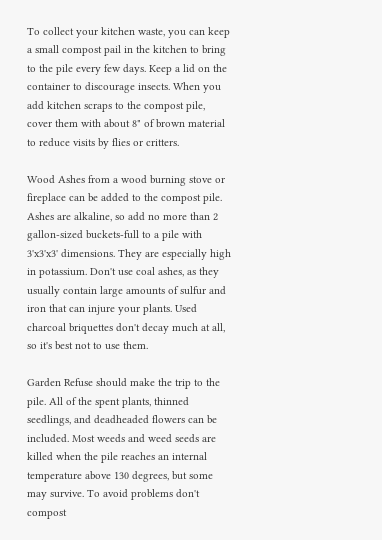To collect your kitchen waste, you can keep a small compost pail in the kitchen to bring to the pile every few days. Keep a lid on the container to discourage insects. When you add kitchen scraps to the compost pile, cover them with about 8" of brown material to reduce visits by flies or critters.

Wood Ashes from a wood burning stove or fireplace can be added to the compost pile. Ashes are alkaline, so add no more than 2 gallon-sized buckets-full to a pile with 3'x3'x3' dimensions. They are especially high in potassium. Don't use coal ashes, as they usually contain large amounts of sulfur and iron that can injure your plants. Used charcoal briquettes don't decay much at all, so it's best not to use them.

Garden Refuse should make the trip to the pile. All of the spent plants, thinned seedlings, and deadheaded flowers can be included. Most weeds and weed seeds are killed when the pile reaches an internal temperature above 130 degrees, but some may survive. To avoid problems don't compost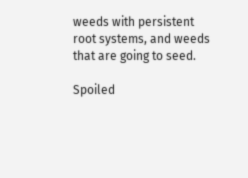weeds with persistent root systems, and weeds that are going to seed.

Spoiled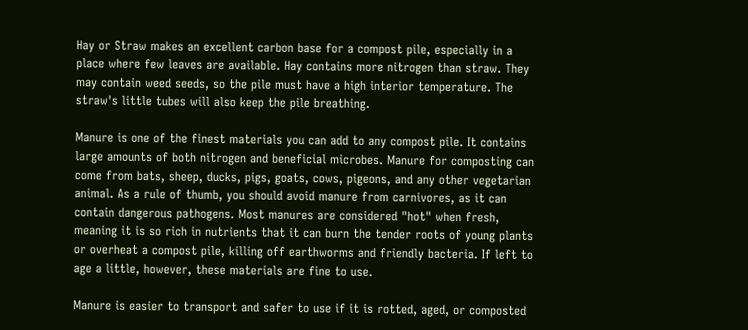Hay or Straw makes an excellent carbon base for a compost pile, especially in a place where few leaves are available. Hay contains more nitrogen than straw. They may contain weed seeds, so the pile must have a high interior temperature. The straw's little tubes will also keep the pile breathing.

Manure is one of the finest materials you can add to any compost pile. It contains large amounts of both nitrogen and beneficial microbes. Manure for composting can come from bats, sheep, ducks, pigs, goats, cows, pigeons, and any other vegetarian animal. As a rule of thumb, you should avoid manure from carnivores, as it can contain dangerous pathogens. Most manures are considered "hot" when fresh, meaning it is so rich in nutrients that it can burn the tender roots of young plants or overheat a compost pile, killing off earthworms and friendly bacteria. If left to age a little, however, these materials are fine to use.

Manure is easier to transport and safer to use if it is rotted, aged, or composted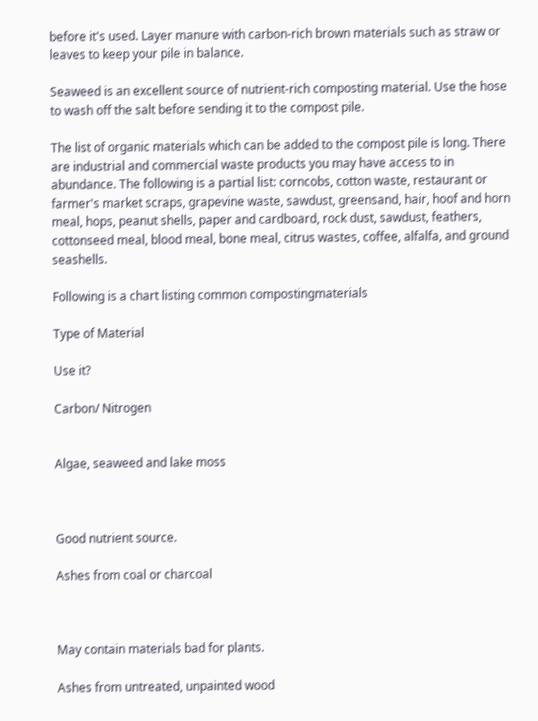before it's used. Layer manure with carbon-rich brown materials such as straw or leaves to keep your pile in balance.

Seaweed is an excellent source of nutrient-rich composting material. Use the hose to wash off the salt before sending it to the compost pile.

The list of organic materials which can be added to the compost pile is long. There are industrial and commercial waste products you may have access to in abundance. The following is a partial list: corncobs, cotton waste, restaurant or farmer's market scraps, grapevine waste, sawdust, greensand, hair, hoof and horn meal, hops, peanut shells, paper and cardboard, rock dust, sawdust, feathers, cottonseed meal, blood meal, bone meal, citrus wastes, coffee, alfalfa, and ground seashells.

Following is a chart listing common compostingmaterials

Type of Material

Use it?

Carbon/ Nitrogen


Algae, seaweed and lake moss



Good nutrient source.

Ashes from coal or charcoal



May contain materials bad for plants.

Ashes from untreated, unpainted wood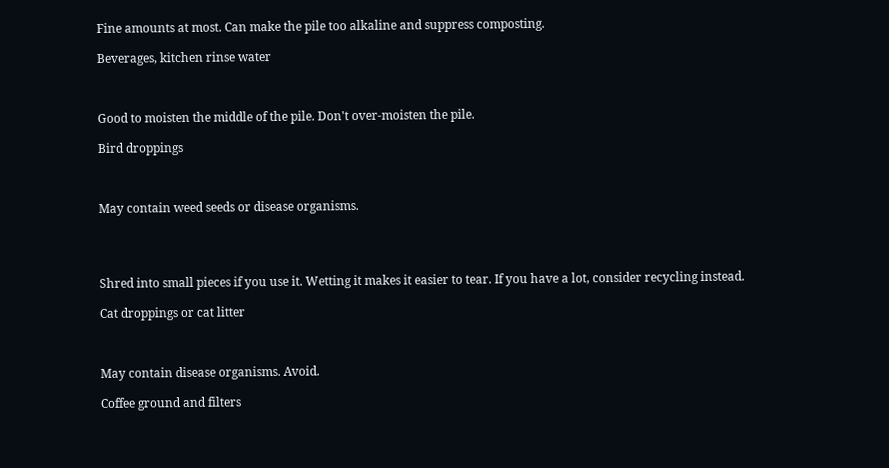Fine amounts at most. Can make the pile too alkaline and suppress composting.

Beverages, kitchen rinse water



Good to moisten the middle of the pile. Don't over-moisten the pile.

Bird droppings



May contain weed seeds or disease organisms.




Shred into small pieces if you use it. Wetting it makes it easier to tear. If you have a lot, consider recycling instead.

Cat droppings or cat litter



May contain disease organisms. Avoid.

Coffee ground and filters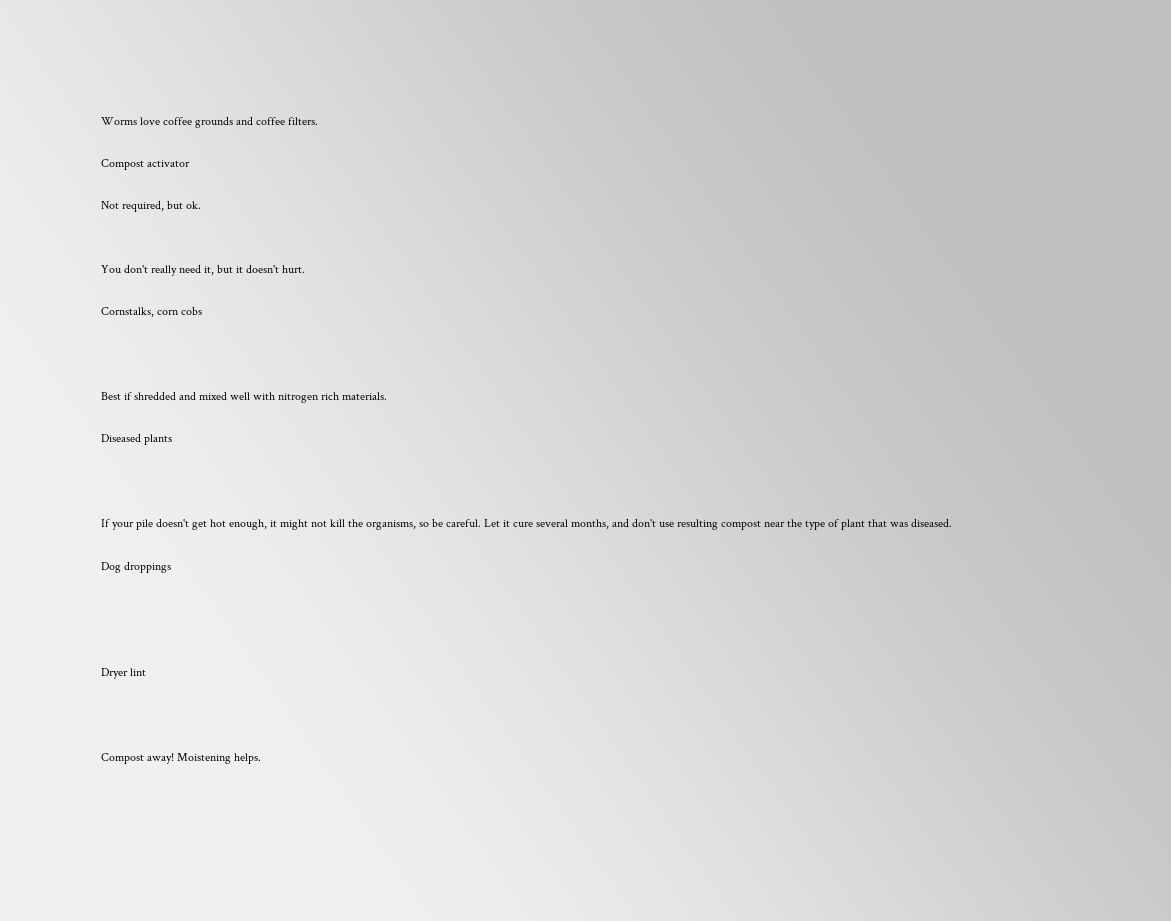Worms love coffee grounds and coffee filters.

Compost activator

Not required, but ok.


You don't really need it, but it doesn't hurt.

Cornstalks, corn cobs



Best if shredded and mixed well with nitrogen rich materials.

Diseased plants



If your pile doesn't get hot enough, it might not kill the organisms, so be careful. Let it cure several months, and don't use resulting compost near the type of plant that was diseased.

Dog droppings




Dryer lint



Compost away! Moistening helps.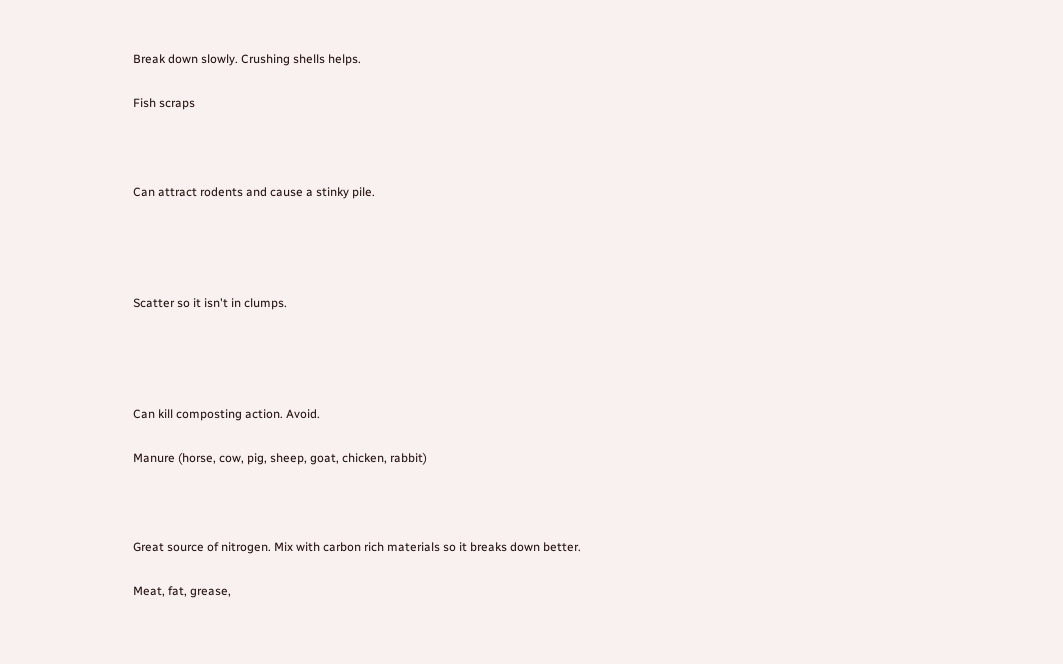Break down slowly. Crushing shells helps.

Fish scraps



Can attract rodents and cause a stinky pile.




Scatter so it isn't in clumps.




Can kill composting action. Avoid.

Manure (horse, cow, pig, sheep, goat, chicken, rabbit)



Great source of nitrogen. Mix with carbon rich materials so it breaks down better.

Meat, fat, grease,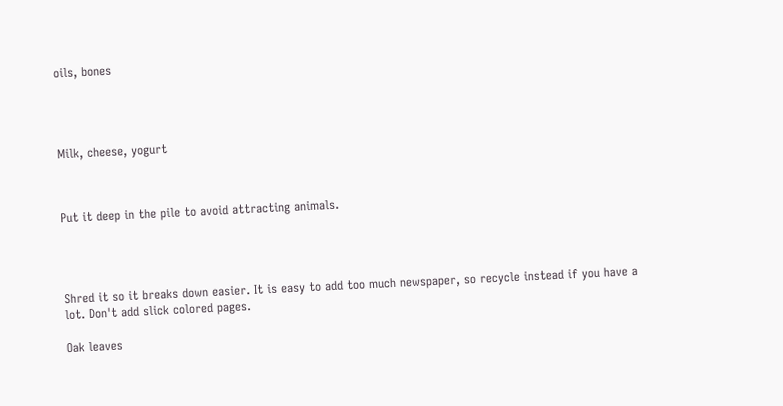oils, bones




Milk, cheese, yogurt



Put it deep in the pile to avoid attracting animals.




Shred it so it breaks down easier. It is easy to add too much newspaper, so recycle instead if you have a lot. Don't add slick colored pages.

Oak leaves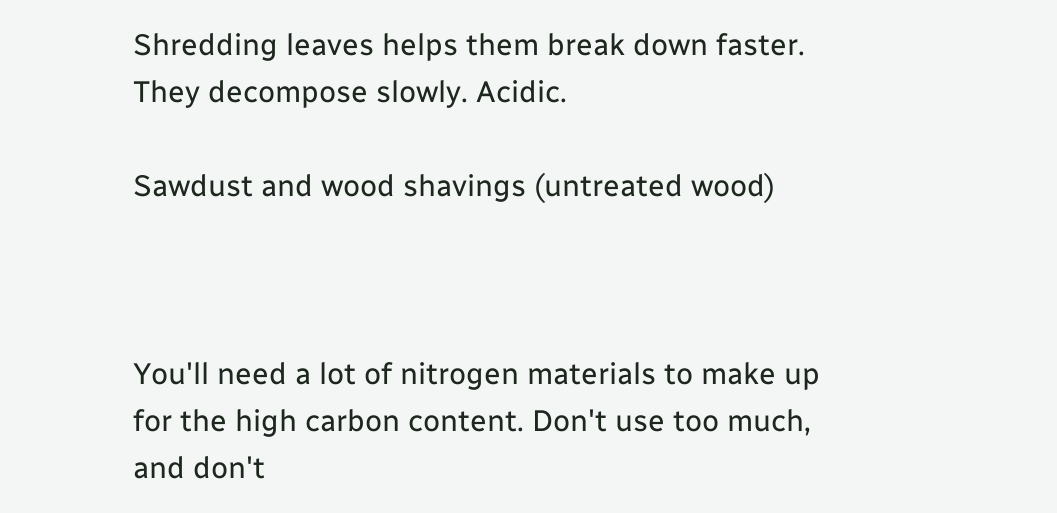Shredding leaves helps them break down faster. They decompose slowly. Acidic.

Sawdust and wood shavings (untreated wood)



You'll need a lot of nitrogen materials to make up for the high carbon content. Don't use too much, and don't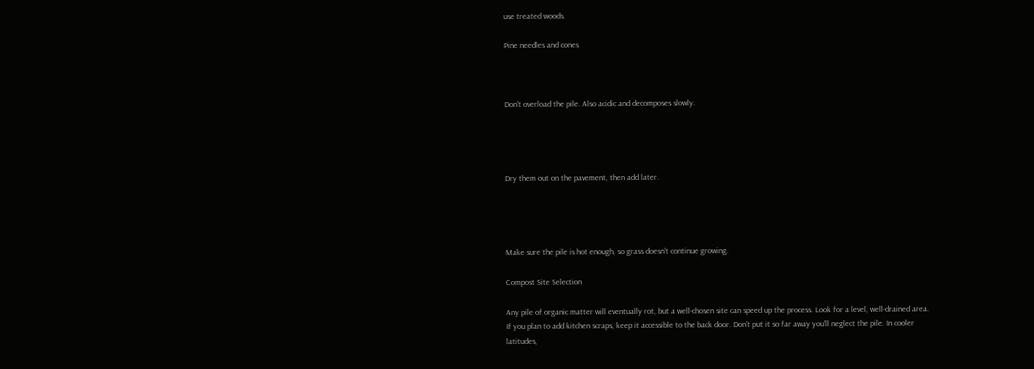use treated woods.

Pine needles and cones



Don't overload the pile. Also acidic and decomposes slowly.




Dry them out on the pavement, then add later.




Make sure the pile is hot enough, so grass doesn't continue growing.

Compost Site Selection

Any pile of organic matter will eventually rot, but a well-chosen site can speed up the process. Look for a level, well-drained area. If you plan to add kitchen scraps, keep it accessible to the back door. Don't put it so far away you'll neglect the pile. In cooler latitudes,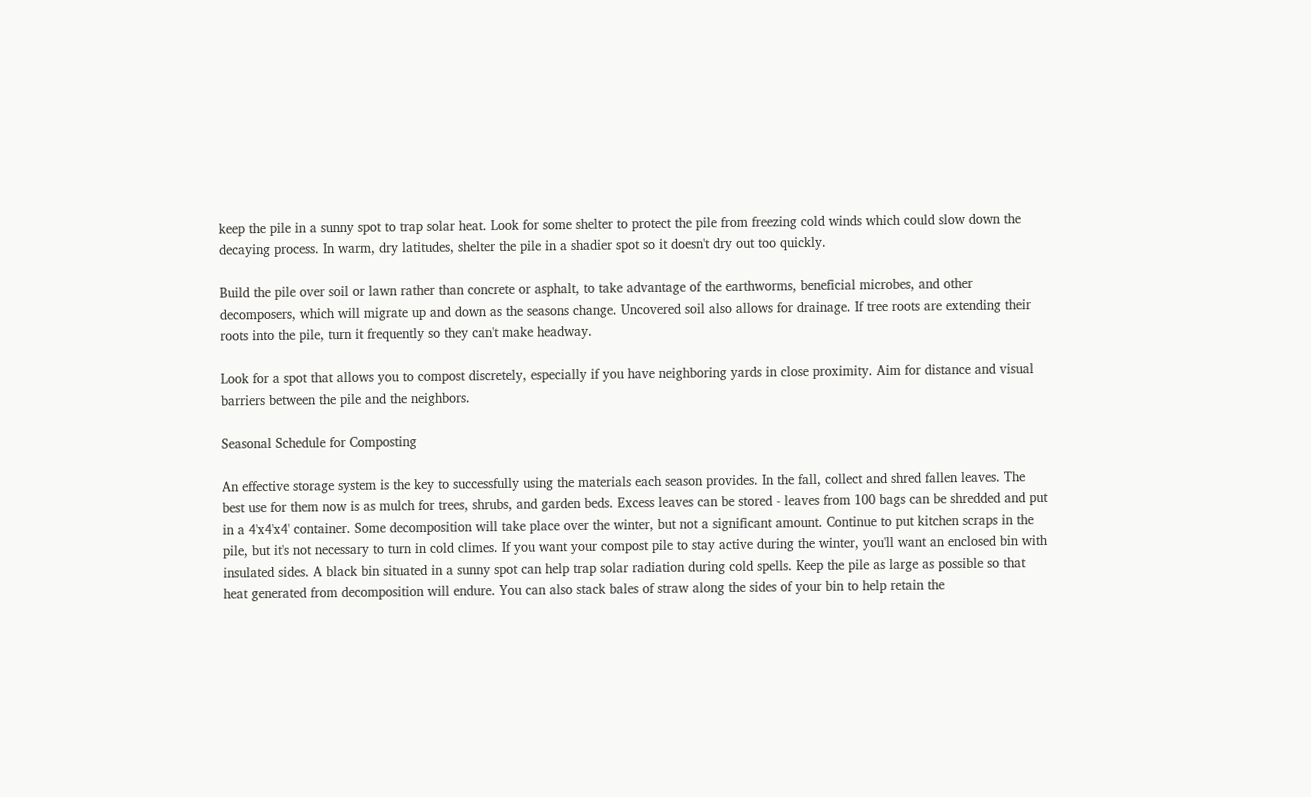keep the pile in a sunny spot to trap solar heat. Look for some shelter to protect the pile from freezing cold winds which could slow down the decaying process. In warm, dry latitudes, shelter the pile in a shadier spot so it doesn't dry out too quickly.

Build the pile over soil or lawn rather than concrete or asphalt, to take advantage of the earthworms, beneficial microbes, and other decomposers, which will migrate up and down as the seasons change. Uncovered soil also allows for drainage. If tree roots are extending their roots into the pile, turn it frequently so they can't make headway.

Look for a spot that allows you to compost discretely, especially if you have neighboring yards in close proximity. Aim for distance and visual barriers between the pile and the neighbors.

Seasonal Schedule for Composting

An effective storage system is the key to successfully using the materials each season provides. In the fall, collect and shred fallen leaves. The best use for them now is as mulch for trees, shrubs, and garden beds. Excess leaves can be stored - leaves from 100 bags can be shredded and put in a 4'x4'x4' container. Some decomposition will take place over the winter, but not a significant amount. Continue to put kitchen scraps in the pile, but it's not necessary to turn in cold climes. If you want your compost pile to stay active during the winter, you'll want an enclosed bin with insulated sides. A black bin situated in a sunny spot can help trap solar radiation during cold spells. Keep the pile as large as possible so that heat generated from decomposition will endure. You can also stack bales of straw along the sides of your bin to help retain the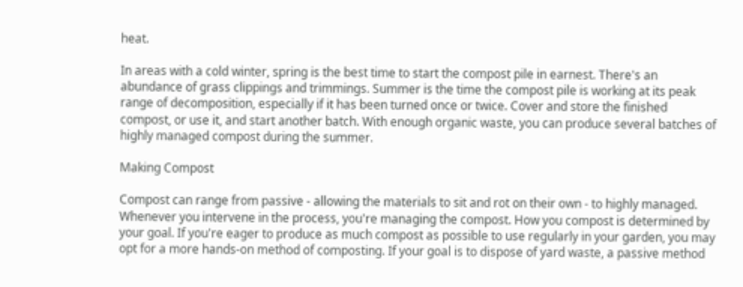heat.

In areas with a cold winter, spring is the best time to start the compost pile in earnest. There's an abundance of grass clippings and trimmings. Summer is the time the compost pile is working at its peak range of decomposition, especially if it has been turned once or twice. Cover and store the finished compost, or use it, and start another batch. With enough organic waste, you can produce several batches of highly managed compost during the summer.

Making Compost

Compost can range from passive - allowing the materials to sit and rot on their own - to highly managed. Whenever you intervene in the process, you're managing the compost. How you compost is determined by your goal. If you're eager to produce as much compost as possible to use regularly in your garden, you may opt for a more hands-on method of composting. If your goal is to dispose of yard waste, a passive method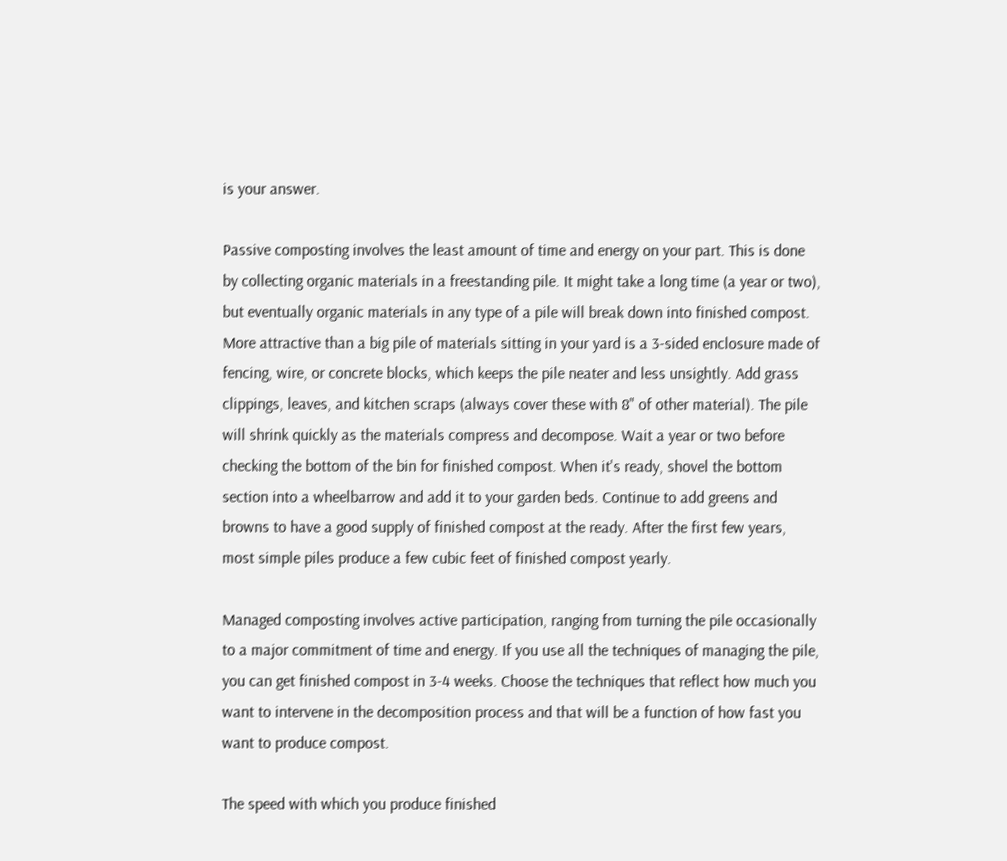is your answer.

Passive composting involves the least amount of time and energy on your part. This is done by collecting organic materials in a freestanding pile. It might take a long time (a year or two), but eventually organic materials in any type of a pile will break down into finished compost. More attractive than a big pile of materials sitting in your yard is a 3-sided enclosure made of fencing, wire, or concrete blocks, which keeps the pile neater and less unsightly. Add grass clippings, leaves, and kitchen scraps (always cover these with 8" of other material). The pile will shrink quickly as the materials compress and decompose. Wait a year or two before checking the bottom of the bin for finished compost. When it's ready, shovel the bottom section into a wheelbarrow and add it to your garden beds. Continue to add greens and browns to have a good supply of finished compost at the ready. After the first few years, most simple piles produce a few cubic feet of finished compost yearly.

Managed composting involves active participation, ranging from turning the pile occasionally to a major commitment of time and energy. If you use all the techniques of managing the pile, you can get finished compost in 3-4 weeks. Choose the techniques that reflect how much you want to intervene in the decomposition process and that will be a function of how fast you want to produce compost.

The speed with which you produce finished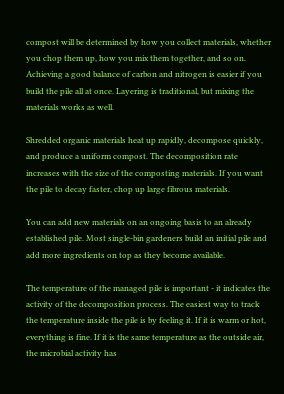compost will be determined by how you collect materials, whether you chop them up, how you mix them together, and so on. Achieving a good balance of carbon and nitrogen is easier if you build the pile all at once. Layering is traditional, but mixing the materials works as well.

Shredded organic materials heat up rapidly, decompose quickly, and produce a uniform compost. The decomposition rate increases with the size of the composting materials. If you want the pile to decay faster, chop up large fibrous materials.

You can add new materials on an ongoing basis to an already established pile. Most single-bin gardeners build an initial pile and add more ingredients on top as they become available.

The temperature of the managed pile is important - it indicates the activity of the decomposition process. The easiest way to track the temperature inside the pile is by feeling it. If it is warm or hot, everything is fine. If it is the same temperature as the outside air, the microbial activity has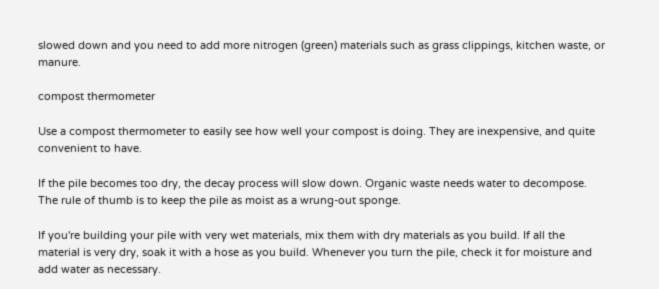slowed down and you need to add more nitrogen (green) materials such as grass clippings, kitchen waste, or manure.

compost thermometer

Use a compost thermometer to easily see how well your compost is doing. They are inexpensive, and quite convenient to have.

If the pile becomes too dry, the decay process will slow down. Organic waste needs water to decompose. The rule of thumb is to keep the pile as moist as a wrung-out sponge.

If you're building your pile with very wet materials, mix them with dry materials as you build. If all the material is very dry, soak it with a hose as you build. Whenever you turn the pile, check it for moisture and add water as necessary.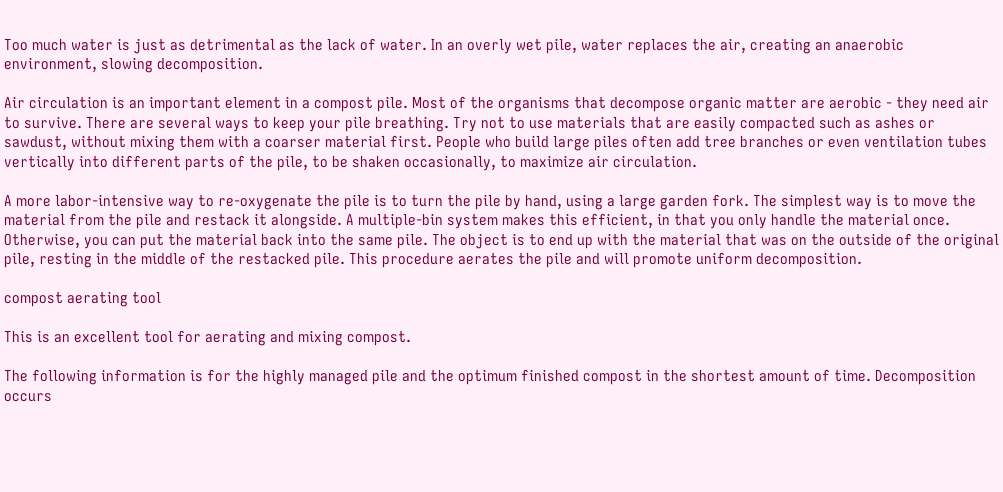Too much water is just as detrimental as the lack of water. In an overly wet pile, water replaces the air, creating an anaerobic environment, slowing decomposition.

Air circulation is an important element in a compost pile. Most of the organisms that decompose organic matter are aerobic - they need air to survive. There are several ways to keep your pile breathing. Try not to use materials that are easily compacted such as ashes or sawdust, without mixing them with a coarser material first. People who build large piles often add tree branches or even ventilation tubes vertically into different parts of the pile, to be shaken occasionally, to maximize air circulation.

A more labor-intensive way to re-oxygenate the pile is to turn the pile by hand, using a large garden fork. The simplest way is to move the material from the pile and restack it alongside. A multiple-bin system makes this efficient, in that you only handle the material once. Otherwise, you can put the material back into the same pile. The object is to end up with the material that was on the outside of the original pile, resting in the middle of the restacked pile. This procedure aerates the pile and will promote uniform decomposition.

compost aerating tool

This is an excellent tool for aerating and mixing compost.

The following information is for the highly managed pile and the optimum finished compost in the shortest amount of time. Decomposition occurs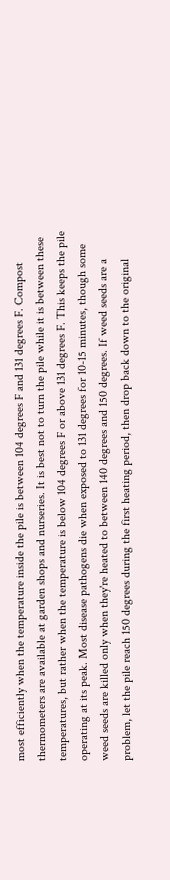most efficiently when the temperature inside the pile is between 104 degrees F and 131 degrees F. Compost thermometers are available at garden shops and nurseries. It is best not to turn the pile while it is between these temperatures, but rather when the temperature is below 104 degrees F or above 131 degrees F. This keeps the pile operating at its peak. Most disease pathogens die when exposed to 131 degrees for 10-15 minutes, though some weed seeds are killed only when they're heated to between 140 degrees and 150 degrees. If weed seeds are a problem, let the pile reach 150 degrees during the first heating period, then drop back down to the original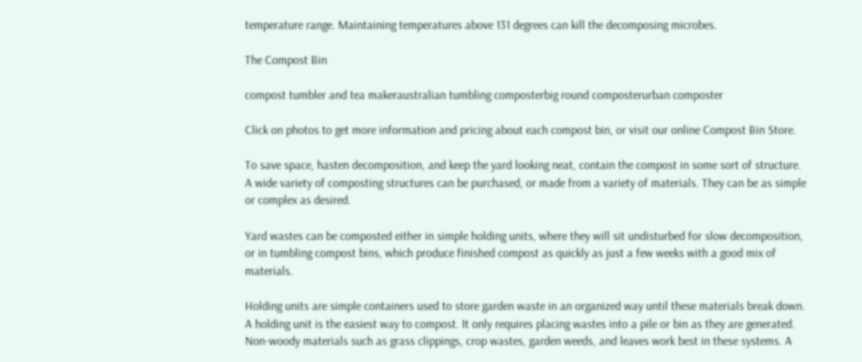temperature range. Maintaining temperatures above 131 degrees can kill the decomposing microbes.

The Compost Bin

compost tumbler and tea makeraustralian tumbling composterbig round composterurban composter

Click on photos to get more information and pricing about each compost bin, or visit our online Compost Bin Store.

To save space, hasten decomposition, and keep the yard looking neat, contain the compost in some sort of structure. A wide variety of composting structures can be purchased, or made from a variety of materials. They can be as simple or complex as desired.

Yard wastes can be composted either in simple holding units, where they will sit undisturbed for slow decomposition, or in tumbling compost bins, which produce finished compost as quickly as just a few weeks with a good mix of materials.

Holding units are simple containers used to store garden waste in an organized way until these materials break down. A holding unit is the easiest way to compost. It only requires placing wastes into a pile or bin as they are generated. Non-woody materials such as grass clippings, crop wastes, garden weeds, and leaves work best in these systems. A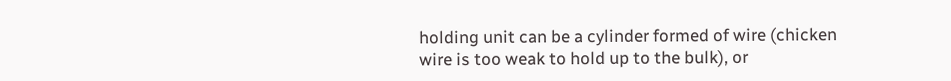holding unit can be a cylinder formed of wire (chicken wire is too weak to hold up to the bulk), or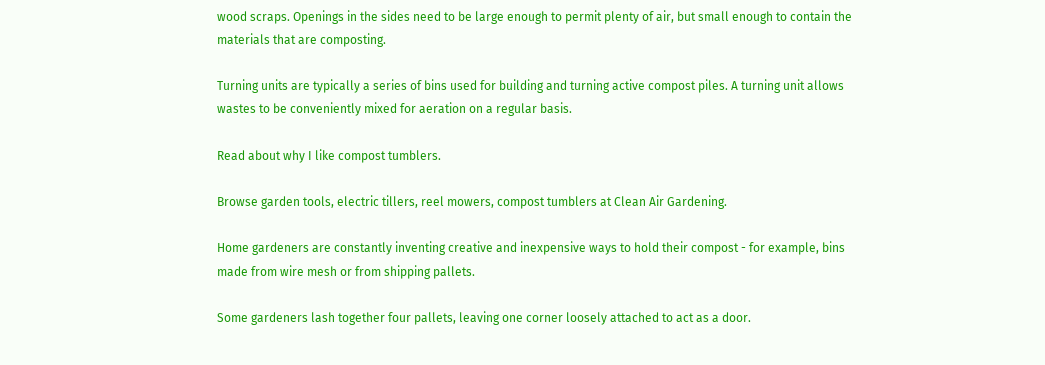wood scraps. Openings in the sides need to be large enough to permit plenty of air, but small enough to contain the materials that are composting.

Turning units are typically a series of bins used for building and turning active compost piles. A turning unit allows wastes to be conveniently mixed for aeration on a regular basis.

Read about why I like compost tumblers.

Browse garden tools, electric tillers, reel mowers, compost tumblers at Clean Air Gardening.

Home gardeners are constantly inventing creative and inexpensive ways to hold their compost - for example, bins made from wire mesh or from shipping pallets.

Some gardeners lash together four pallets, leaving one corner loosely attached to act as a door.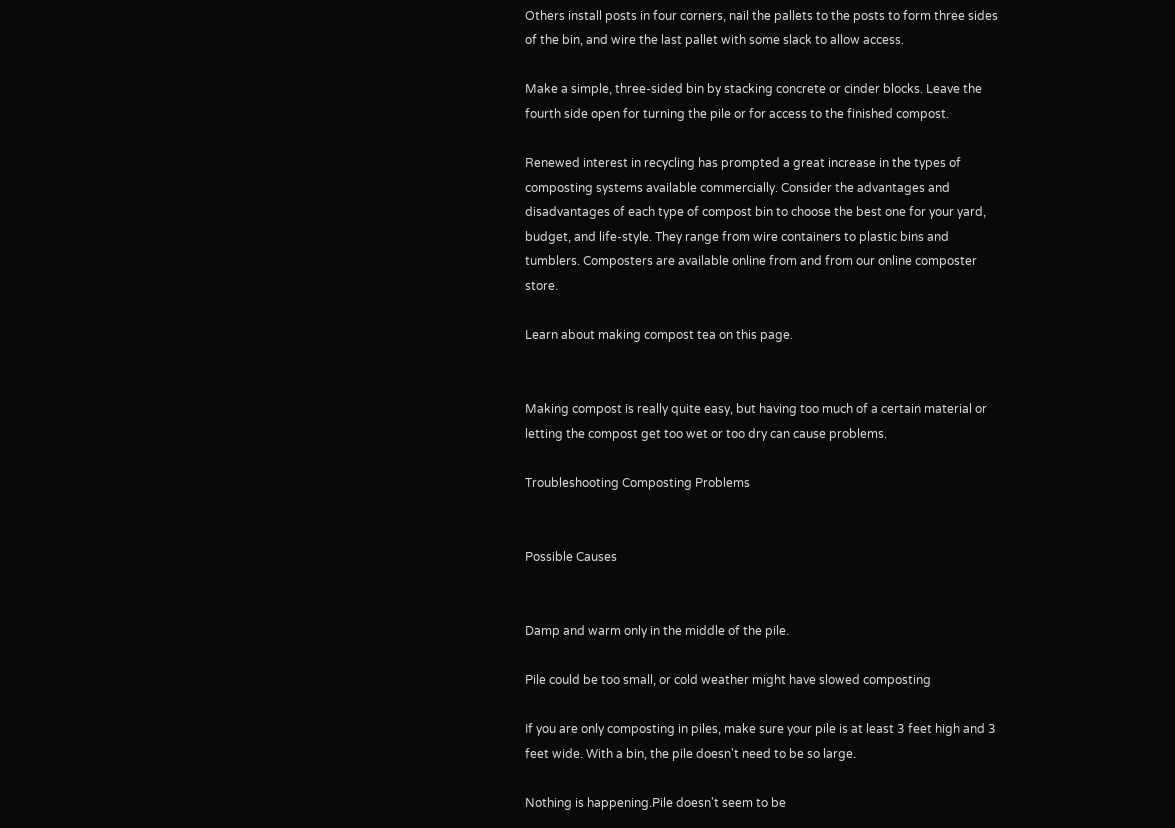Others install posts in four corners, nail the pallets to the posts to form three sides of the bin, and wire the last pallet with some slack to allow access.

Make a simple, three-sided bin by stacking concrete or cinder blocks. Leave the fourth side open for turning the pile or for access to the finished compost.

Renewed interest in recycling has prompted a great increase in the types of composting systems available commercially. Consider the advantages and disadvantages of each type of compost bin to choose the best one for your yard, budget, and life-style. They range from wire containers to plastic bins and tumblers. Composters are available online from and from our online composter store.

Learn about making compost tea on this page.


Making compost is really quite easy, but having too much of a certain material or letting the compost get too wet or too dry can cause problems.

Troubleshooting Composting Problems


Possible Causes


Damp and warm only in the middle of the pile.

Pile could be too small, or cold weather might have slowed composting

If you are only composting in piles, make sure your pile is at least 3 feet high and 3 feet wide. With a bin, the pile doesn't need to be so large.

Nothing is happening.Pile doesn't seem to be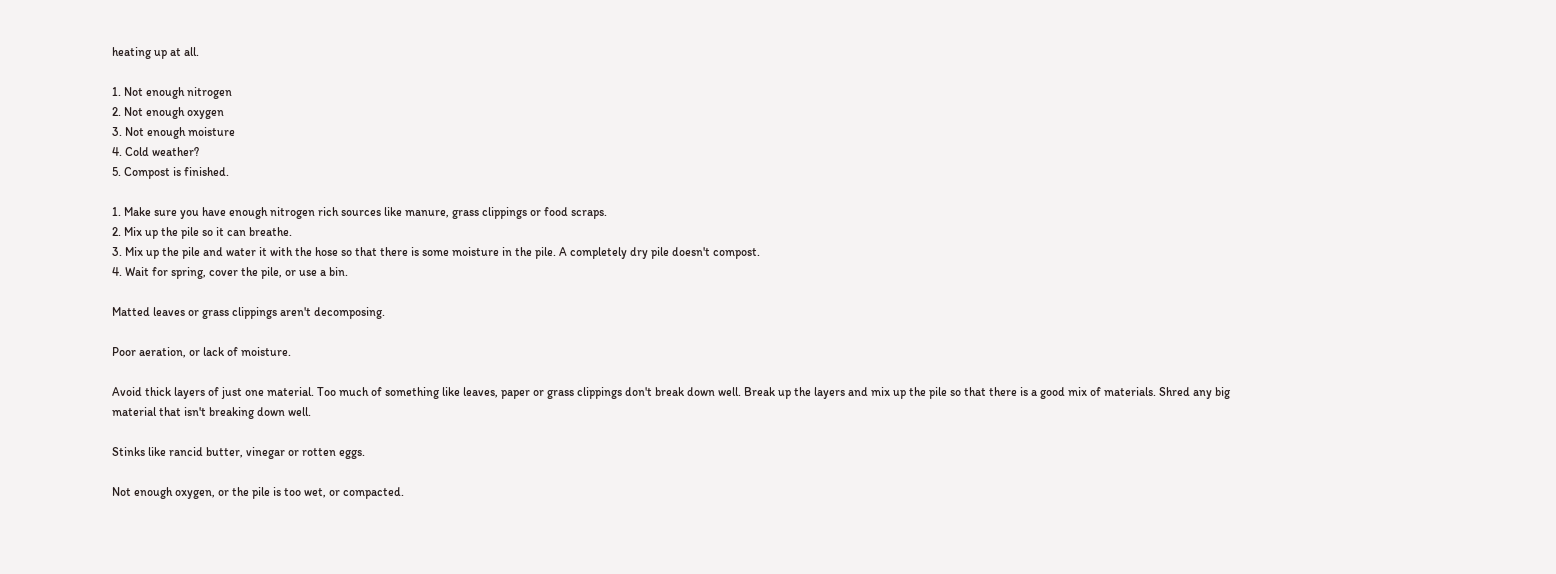heating up at all.

1. Not enough nitrogen
2. Not enough oxygen
3. Not enough moisture
4. Cold weather?
5. Compost is finished.

1. Make sure you have enough nitrogen rich sources like manure, grass clippings or food scraps.
2. Mix up the pile so it can breathe.
3. Mix up the pile and water it with the hose so that there is some moisture in the pile. A completely dry pile doesn't compost.
4. Wait for spring, cover the pile, or use a bin.

Matted leaves or grass clippings aren't decomposing.

Poor aeration, or lack of moisture.

Avoid thick layers of just one material. Too much of something like leaves, paper or grass clippings don't break down well. Break up the layers and mix up the pile so that there is a good mix of materials. Shred any big material that isn't breaking down well.

Stinks like rancid butter, vinegar or rotten eggs.

Not enough oxygen, or the pile is too wet, or compacted.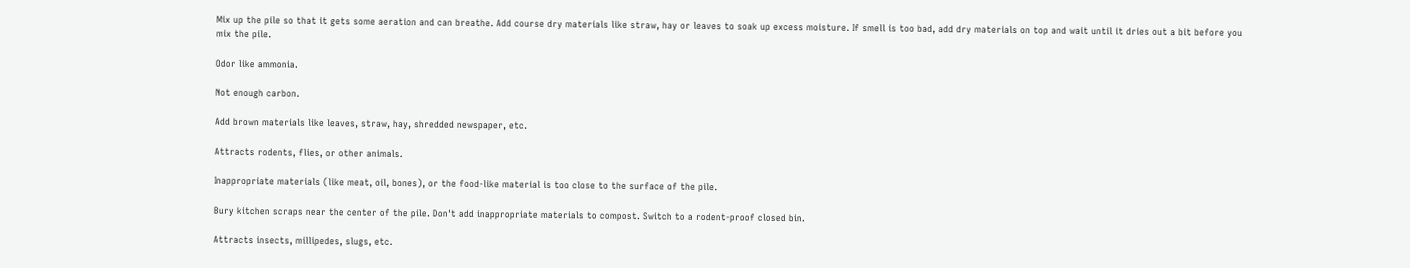Mix up the pile so that it gets some aeration and can breathe. Add course dry materials like straw, hay or leaves to soak up excess moisture. If smell is too bad, add dry materials on top and wait until it dries out a bit before you mix the pile.

Odor like ammonia.

Not enough carbon.

Add brown materials like leaves, straw, hay, shredded newspaper, etc.

Attracts rodents, flies, or other animals.

Inappropriate materials (like meat, oil, bones), or the food-like material is too close to the surface of the pile.

Bury kitchen scraps near the center of the pile. Don't add inappropriate materials to compost. Switch to a rodent-proof closed bin.

Attracts insects, millipedes, slugs, etc.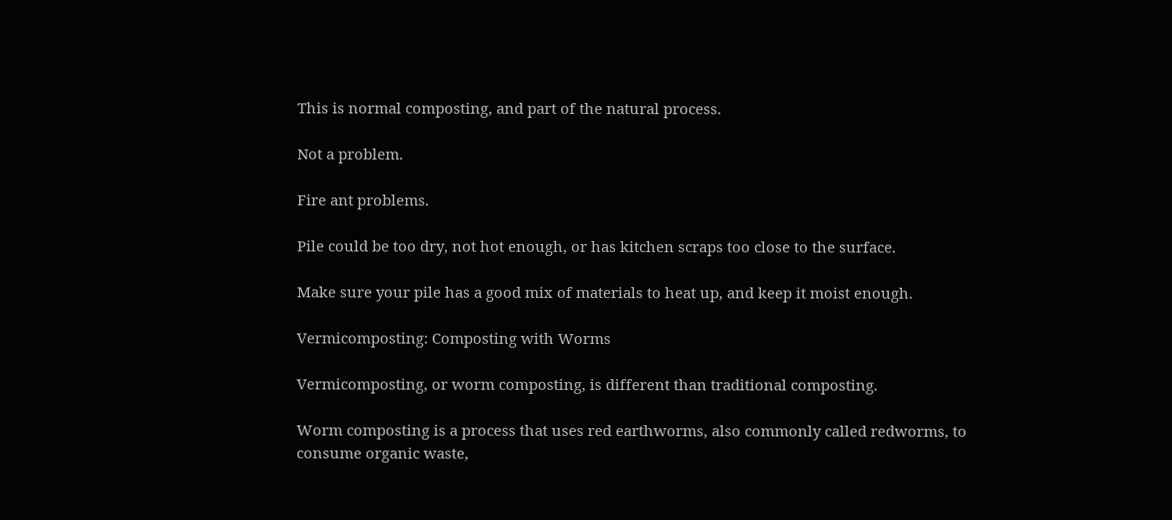This is normal composting, and part of the natural process.

Not a problem.

Fire ant problems.

Pile could be too dry, not hot enough, or has kitchen scraps too close to the surface.

Make sure your pile has a good mix of materials to heat up, and keep it moist enough.

Vermicomposting: Composting with Worms

Vermicomposting, or worm composting, is different than traditional composting.

Worm composting is a process that uses red earthworms, also commonly called redworms, to consume organic waste,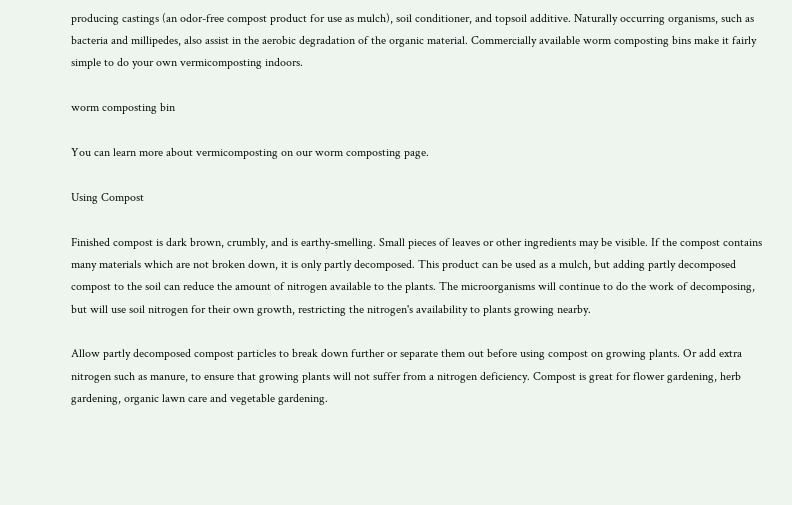producing castings (an odor-free compost product for use as mulch), soil conditioner, and topsoil additive. Naturally occurring organisms, such as bacteria and millipedes, also assist in the aerobic degradation of the organic material. Commercially available worm composting bins make it fairly simple to do your own vermicomposting indoors.

worm composting bin

You can learn more about vermicomposting on our worm composting page.

Using Compost

Finished compost is dark brown, crumbly, and is earthy-smelling. Small pieces of leaves or other ingredients may be visible. If the compost contains many materials which are not broken down, it is only partly decomposed. This product can be used as a mulch, but adding partly decomposed compost to the soil can reduce the amount of nitrogen available to the plants. The microorganisms will continue to do the work of decomposing, but will use soil nitrogen for their own growth, restricting the nitrogen's availability to plants growing nearby.

Allow partly decomposed compost particles to break down further or separate them out before using compost on growing plants. Or add extra nitrogen such as manure, to ensure that growing plants will not suffer from a nitrogen deficiency. Compost is great for flower gardening, herb gardening, organic lawn care and vegetable gardening.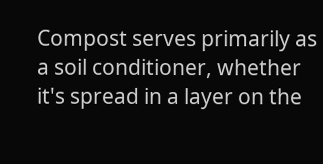Compost serves primarily as a soil conditioner, whether it's spread in a layer on the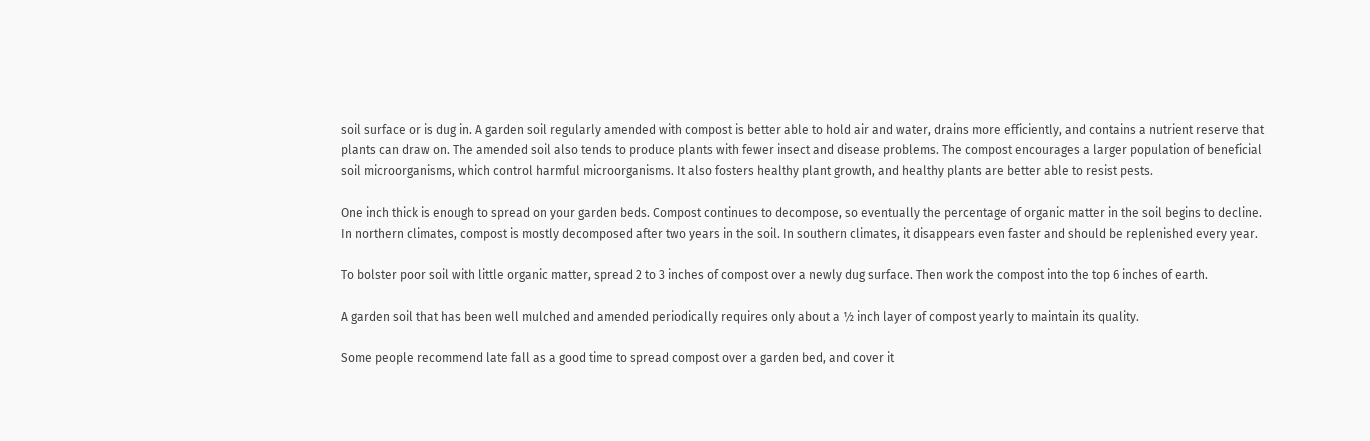soil surface or is dug in. A garden soil regularly amended with compost is better able to hold air and water, drains more efficiently, and contains a nutrient reserve that plants can draw on. The amended soil also tends to produce plants with fewer insect and disease problems. The compost encourages a larger population of beneficial soil microorganisms, which control harmful microorganisms. It also fosters healthy plant growth, and healthy plants are better able to resist pests.

One inch thick is enough to spread on your garden beds. Compost continues to decompose, so eventually the percentage of organic matter in the soil begins to decline. In northern climates, compost is mostly decomposed after two years in the soil. In southern climates, it disappears even faster and should be replenished every year.

To bolster poor soil with little organic matter, spread 2 to 3 inches of compost over a newly dug surface. Then work the compost into the top 6 inches of earth.

A garden soil that has been well mulched and amended periodically requires only about a ½ inch layer of compost yearly to maintain its quality.

Some people recommend late fall as a good time to spread compost over a garden bed, and cover it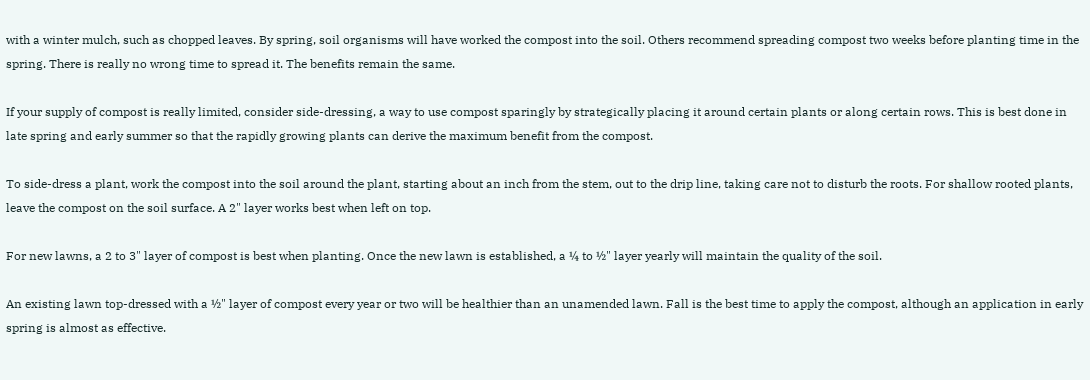with a winter mulch, such as chopped leaves. By spring, soil organisms will have worked the compost into the soil. Others recommend spreading compost two weeks before planting time in the spring. There is really no wrong time to spread it. The benefits remain the same.

If your supply of compost is really limited, consider side-dressing, a way to use compost sparingly by strategically placing it around certain plants or along certain rows. This is best done in late spring and early summer so that the rapidly growing plants can derive the maximum benefit from the compost.

To side-dress a plant, work the compost into the soil around the plant, starting about an inch from the stem, out to the drip line, taking care not to disturb the roots. For shallow rooted plants, leave the compost on the soil surface. A 2" layer works best when left on top.

For new lawns, a 2 to 3" layer of compost is best when planting. Once the new lawn is established, a ¼ to ½" layer yearly will maintain the quality of the soil.

An existing lawn top-dressed with a ½" layer of compost every year or two will be healthier than an unamended lawn. Fall is the best time to apply the compost, although an application in early spring is almost as effective.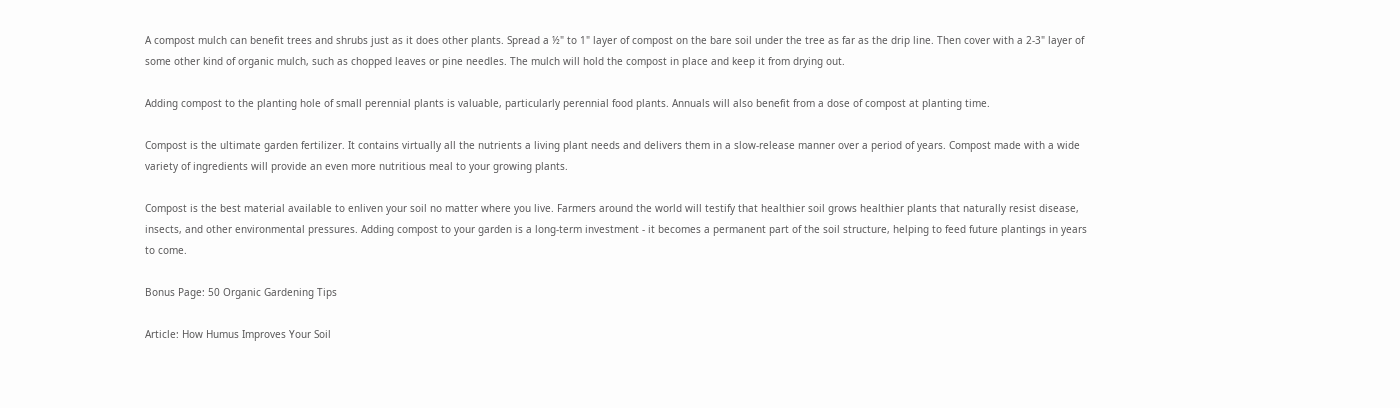A compost mulch can benefit trees and shrubs just as it does other plants. Spread a ½" to 1" layer of compost on the bare soil under the tree as far as the drip line. Then cover with a 2-3" layer of some other kind of organic mulch, such as chopped leaves or pine needles. The mulch will hold the compost in place and keep it from drying out.

Adding compost to the planting hole of small perennial plants is valuable, particularly perennial food plants. Annuals will also benefit from a dose of compost at planting time.

Compost is the ultimate garden fertilizer. It contains virtually all the nutrients a living plant needs and delivers them in a slow-release manner over a period of years. Compost made with a wide variety of ingredients will provide an even more nutritious meal to your growing plants.

Compost is the best material available to enliven your soil no matter where you live. Farmers around the world will testify that healthier soil grows healthier plants that naturally resist disease, insects, and other environmental pressures. Adding compost to your garden is a long-term investment - it becomes a permanent part of the soil structure, helping to feed future plantings in years to come.

Bonus Page: 50 Organic Gardening Tips

Article: How Humus Improves Your Soil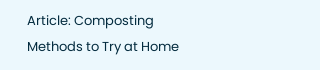Article: Composting Methods to Try at Home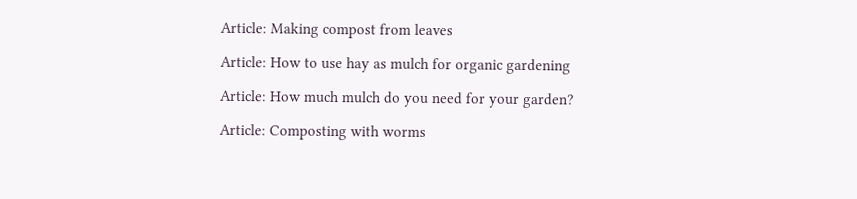Article: Making compost from leaves

Article: How to use hay as mulch for organic gardening

Article: How much mulch do you need for your garden?

Article: Composting with worms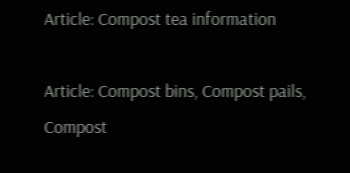Article: Compost tea information

Article: Compost bins, Compost pails, Compost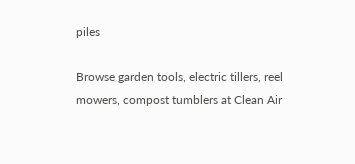piles

Browse garden tools, electric tillers, reel mowers, compost tumblers at Clean Air